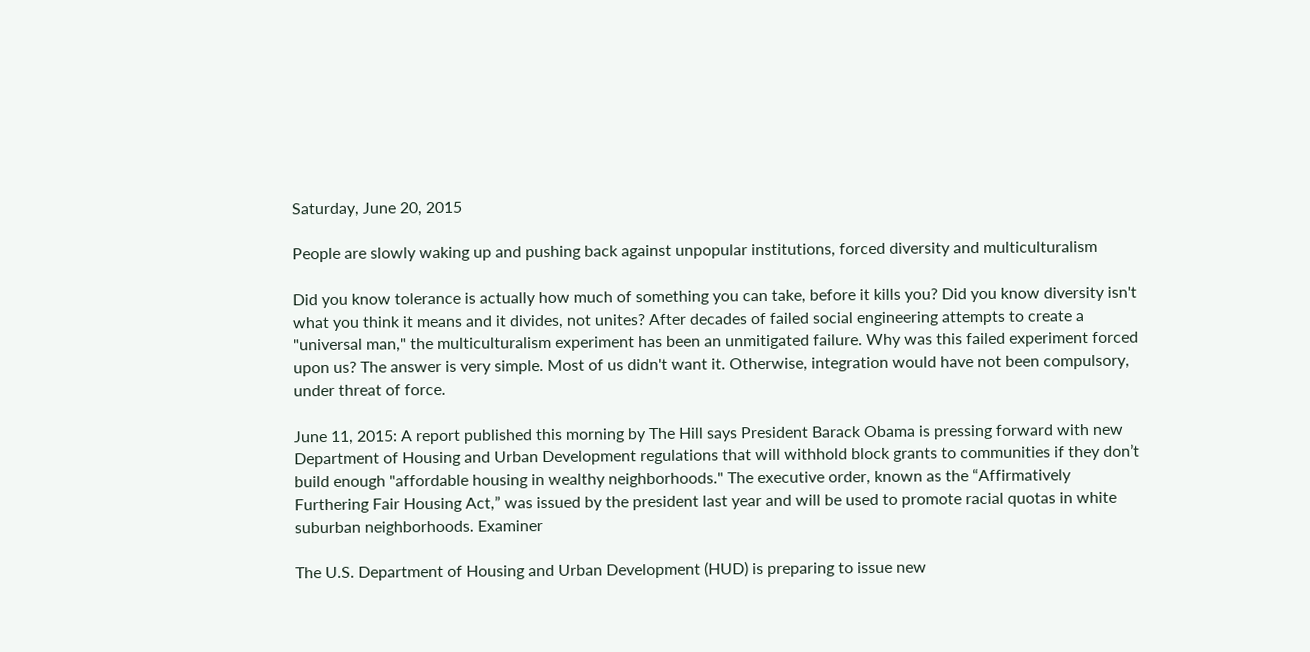Saturday, June 20, 2015

People are slowly waking up and pushing back against unpopular institutions, forced diversity and multiculturalism

Did you know tolerance is actually how much of something you can take, before it kills you? Did you know diversity isn't what you think it means and it divides, not unites? After decades of failed social engineering attempts to create a "universal man," the multiculturalism experiment has been an unmitigated failure. Why was this failed experiment forced upon us? The answer is very simple. Most of us didn't want it. Otherwise, integration would have not been compulsory, under threat of force.

June 11, 2015: A report published this morning by The Hill says President Barack Obama is pressing forward with new Department of Housing and Urban Development regulations that will withhold block grants to communities if they don’t build enough "affordable housing in wealthy neighborhoods." The executive order, known as the “Affirmatively Furthering Fair Housing Act,” was issued by the president last year and will be used to promote racial quotas in white suburban neighborhoods. Examiner

The U.S. Department of Housing and Urban Development (HUD) is preparing to issue new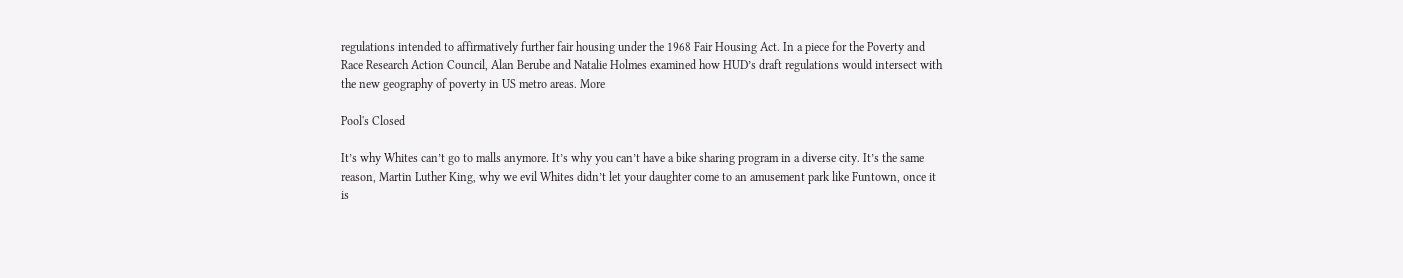regulations intended to affirmatively further fair housing under the 1968 Fair Housing Act. In a piece for the Poverty and Race Research Action Council, Alan Berube and Natalie Holmes examined how HUD’s draft regulations would intersect with the new geography of poverty in US metro areas. More

Pool's Closed

It’s why Whites can’t go to malls anymore. It’s why you can’t have a bike sharing program in a diverse city. It’s the same reason, Martin Luther King, why we evil Whites didn’t let your daughter come to an amusement park like Funtown, once it is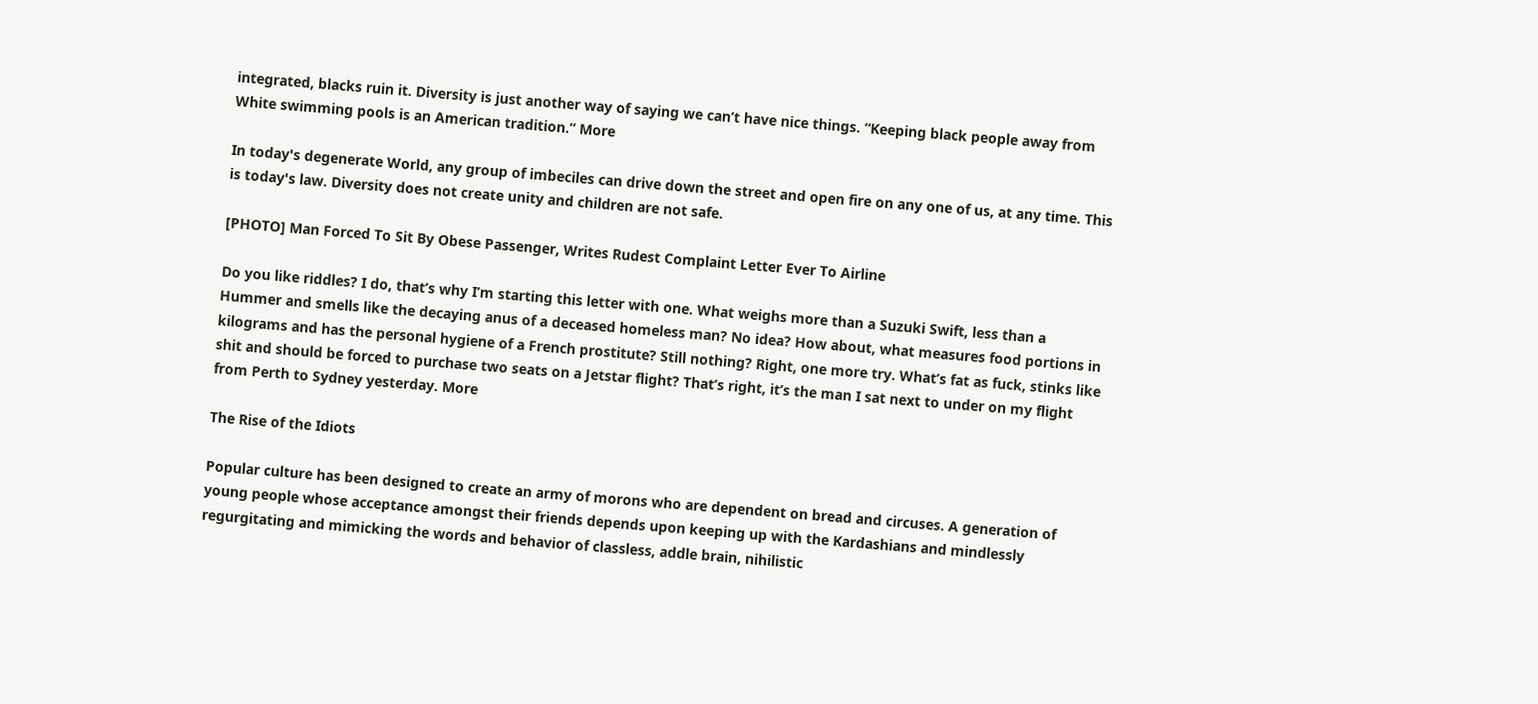integrated, blacks ruin it. Diversity is just another way of saying we can’t have nice things. “Keeping black people away from White swimming pools is an American tradition.” More

In today's degenerate World, any group of imbeciles can drive down the street and open fire on any one of us, at any time. This is today's law. Diversity does not create unity and children are not safe.

[PHOTO] Man Forced To Sit By Obese Passenger, Writes Rudest Complaint Letter Ever To Airline

Do you like riddles? I do, that’s why I’m starting this letter with one. What weighs more than a Suzuki Swift, less than a Hummer and smells like the decaying anus of a deceased homeless man? No idea? How about, what measures food portions in kilograms and has the personal hygiene of a French prostitute? Still nothing? Right, one more try. What’s fat as fuck, stinks like shit and should be forced to purchase two seats on a Jetstar flight? That’s right, it’s the man I sat next to under on my flight from Perth to Sydney yesterday. More

The Rise of the Idiots

Popular culture has been designed to create an army of morons who are dependent on bread and circuses. A generation of young people whose acceptance amongst their friends depends upon keeping up with the Kardashians and mindlessly regurgitating and mimicking the words and behavior of classless, addle brain, nihilistic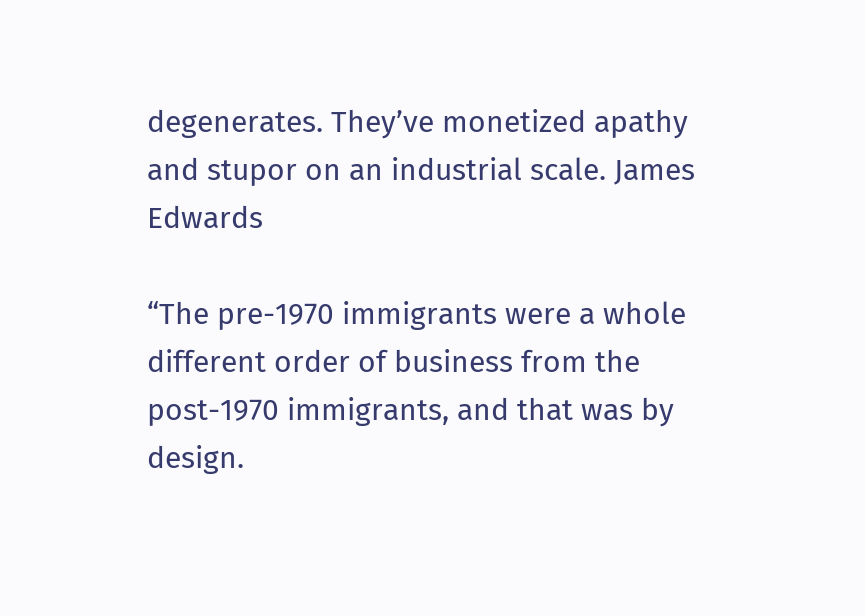degenerates. They’ve monetized apathy and stupor on an industrial scale. James Edwards

“The pre-1970 immigrants were a whole different order of business from the post-1970 immigrants, and that was by design.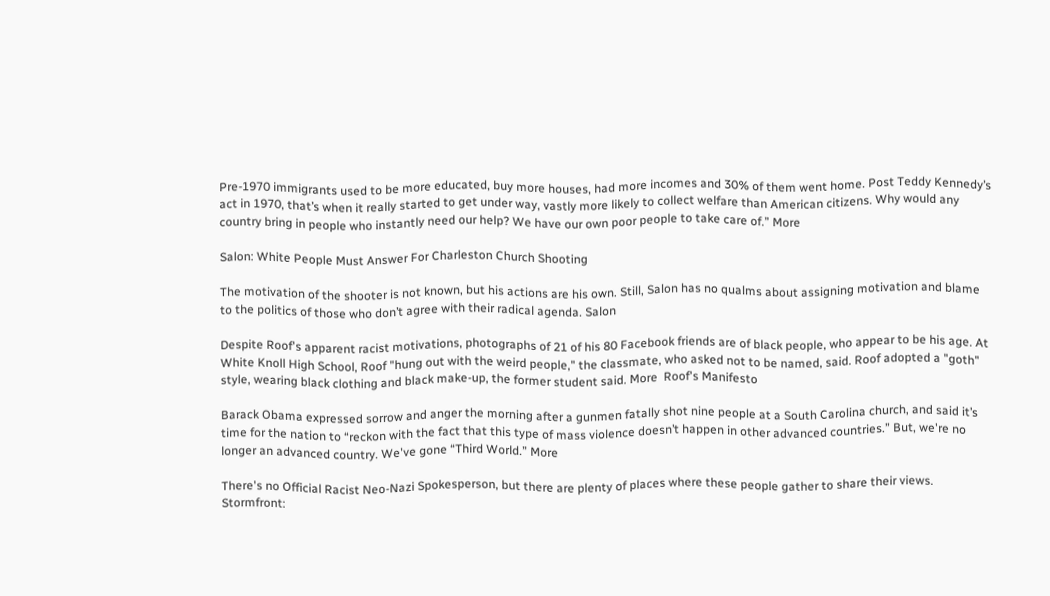Pre-1970 immigrants used to be more educated, buy more houses, had more incomes and 30% of them went home. Post Teddy Kennedy’s act in 1970, that’s when it really started to get under way, vastly more likely to collect welfare than American citizens. Why would any country bring in people who instantly need our help? We have our own poor people to take care of.” More

Salon: White People Must Answer For Charleston Church Shooting

The motivation of the shooter is not known, but his actions are his own. Still, Salon has no qualms about assigning motivation and blame to the politics of those who don’t agree with their radical agenda. Salon

Despite Roof's apparent racist motivations, photographs of 21 of his 80 Facebook friends are of black people, who appear to be his age. At White Knoll High School, Roof "hung out with the weird people," the classmate, who asked not to be named, said. Roof adopted a "goth" style, wearing black clothing and black make-up, the former student said. More  Roof's Manifesto

Barack Obama expressed sorrow and anger the morning after a gunmen fatally shot nine people at a South Carolina church, and said it’s time for the nation to “reckon with the fact that this type of mass violence doesn’t happen in other advanced countries.” But, we're no longer an advanced country. We've gone “Third World.” More

There's no Official Racist Neo-Nazi Spokesperson, but there are plenty of places where these people gather to share their views. Stormfront: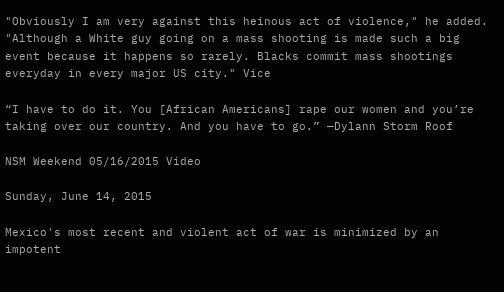"Obviously I am very against this heinous act of violence," he added. "Although a White guy going on a mass shooting is made such a big event because it happens so rarely. Blacks commit mass shootings everyday in every major US city." Vice

“I have to do it. You [African Americans] rape our women and you’re taking over our country. And you have to go.” —Dylann Storm Roof

NSM Weekend 05/16/2015 Video

Sunday, June 14, 2015

Mexico's most recent and violent act of war is minimized by an impotent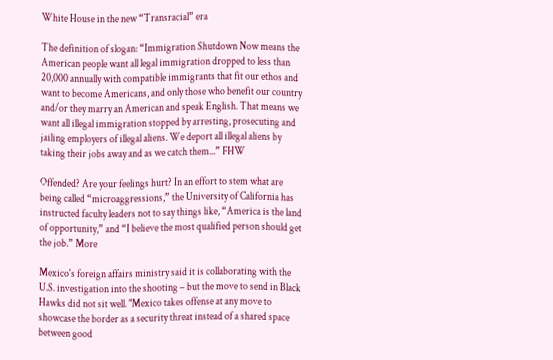White House in the new “Transracial” era

The definition of slogan: “Immigration Shutdown Now means the American people want all legal immigration dropped to less than 20,000 annually with compatible immigrants that fit our ethos and want to become Americans, and only those who benefit our country and/or they marry an American and speak English. That means we want all illegal immigration stopped by arresting, prosecuting and jailing employers of illegal aliens. We deport all illegal aliens by taking their jobs away and as we catch them...” FHW

Offended? Are your feelings hurt? In an effort to stem what are being called “microaggressions,” the University of California has instructed faculty leaders not to say things like, “America is the land of opportunity,” and “I believe the most qualified person should get the job.” More

Mexico's foreign affairs ministry said it is collaborating with the U.S. investigation into the shooting – but the move to send in Black Hawks did not sit well. "Mexico takes offense at any move to showcase the border as a security threat instead of a shared space between good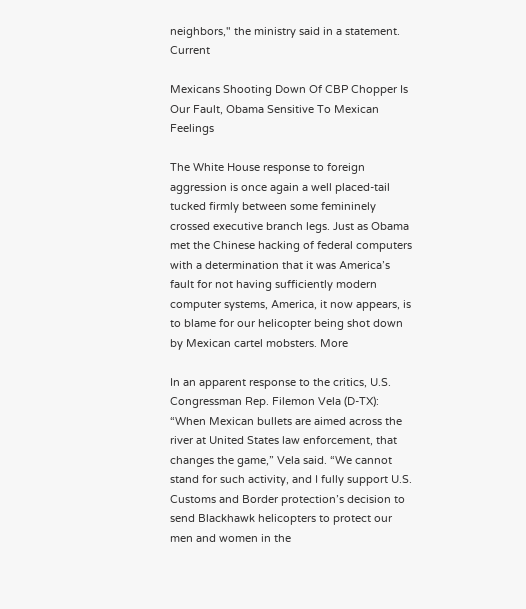neighbors," the ministry said in a statement. Current

Mexicans Shooting Down Of CBP Chopper Is Our Fault, Obama Sensitive To Mexican Feelings

The White House response to foreign aggression is once again a well placed-tail tucked firmly between some femininely crossed executive branch legs. Just as Obama met the Chinese hacking of federal computers with a determination that it was America’s fault for not having sufficiently modern computer systems, America, it now appears, is to blame for our helicopter being shot down by Mexican cartel mobsters. More

In an apparent response to the critics, U.S. Congressman Rep. Filemon Vela (D-TX): “When Mexican bullets are aimed across the river at United States law enforcement, that changes the game,” Vela said. “We cannot stand for such activity, and I fully support U.S. Customs and Border protection’s decision to send Blackhawk helicopters to protect our men and women in the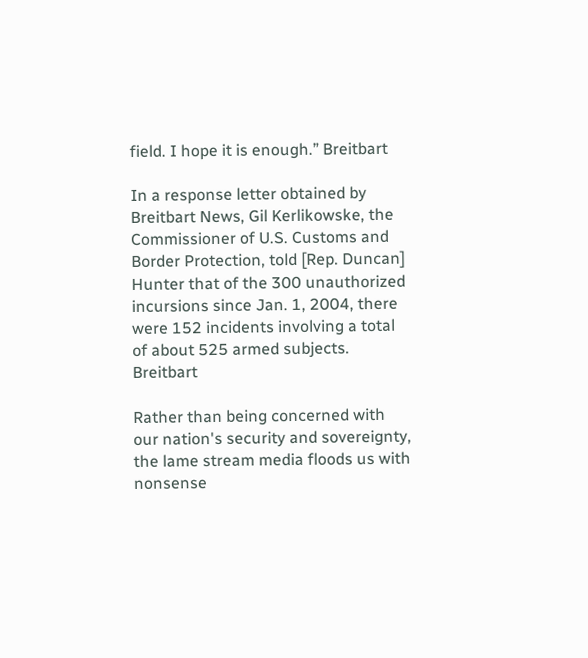field. I hope it is enough.” Breitbart

In a response letter obtained by Breitbart News, Gil Kerlikowske, the Commissioner of U.S. Customs and Border Protection, told [Rep. Duncan] Hunter that of the 300 unauthorized incursions since Jan. 1, 2004, there were 152 incidents involving a total of about 525 armed subjects. Breitbart

Rather than being concerned with our nation's security and sovereignty, the lame stream media floods us with nonsense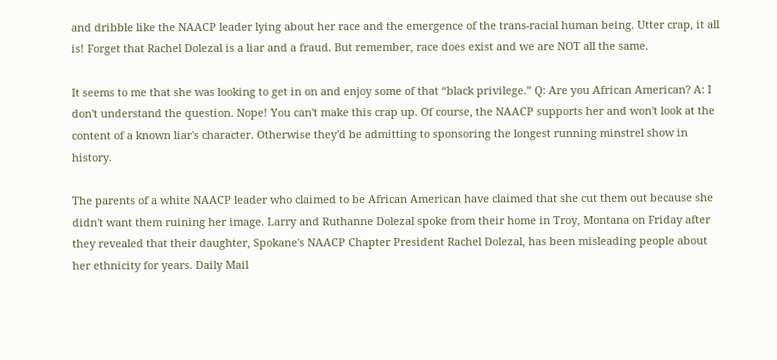and dribble like the NAACP leader lying about her race and the emergence of the trans-racial human being. Utter crap, it all is! Forget that Rachel Dolezal is a liar and a fraud. But remember, race does exist and we are NOT all the same.

It seems to me that she was looking to get in on and enjoy some of that “black privilege.” Q: Are you African American? A: I don't understand the question. Nope! You can't make this crap up. Of course, the NAACP supports her and won't look at the content of a known liar's character. Otherwise they'd be admitting to sponsoring the longest running minstrel show in history.

The parents of a white NAACP leader who claimed to be African American have claimed that she cut them out because she didn't want them ruining her image. Larry and Ruthanne Dolezal spoke from their home in Troy, Montana on Friday after they revealed that their daughter, Spokane's NAACP Chapter President Rachel Dolezal, has been misleading people about her ethnicity for years. Daily Mail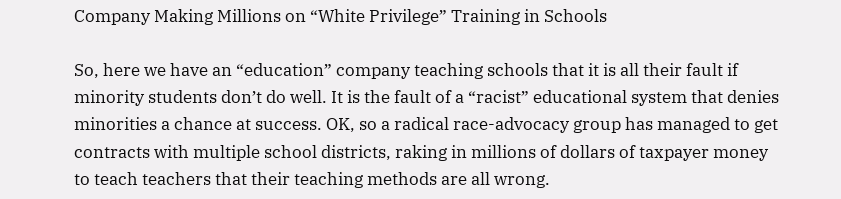Company Making Millions on “White Privilege” Training in Schools

So, here we have an “education” company teaching schools that it is all their fault if minority students don’t do well. It is the fault of a “racist” educational system that denies minorities a chance at success. OK, so a radical race-advocacy group has managed to get contracts with multiple school districts, raking in millions of dollars of taxpayer money to teach teachers that their teaching methods are all wrong.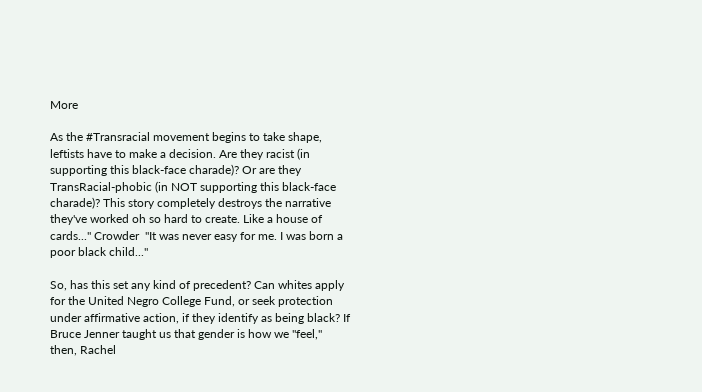More

As the #Transracial movement begins to take shape, leftists have to make a decision. Are they racist (in supporting this black-face charade)? Or are they TransRacial-phobic (in NOT supporting this black-face charade)? This story completely destroys the narrative they've worked oh so hard to create. Like a house of cards..." Crowder  "It was never easy for me. I was born a poor black child..."

So, has this set any kind of precedent? Can whites apply for the United Negro College Fund, or seek protection under affirmative action, if they identify as being black? If Bruce Jenner taught us that gender is how we "feel," then, Rachel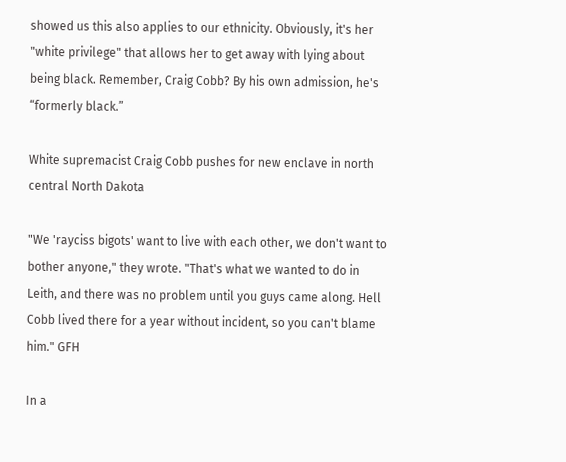showed us this also applies to our ethnicity. Obviously, it's her "white privilege" that allows her to get away with lying about being black. Remember, Craig Cobb? By his own admission, he's “formerly black.”

White supremacist Craig Cobb pushes for new enclave in north central North Dakota

"We 'rayciss bigots' want to live with each other, we don't want to bother anyone," they wrote. "That's what we wanted to do in Leith, and there was no problem until you guys came along. Hell Cobb lived there for a year without incident, so you can't blame him." GFH

In a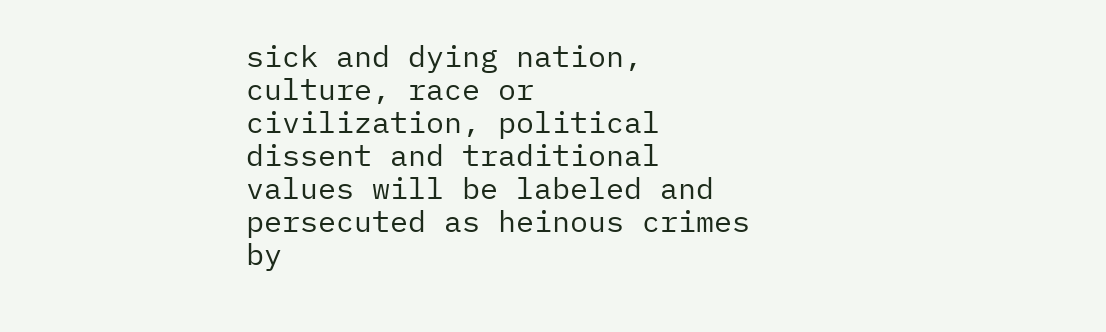sick and dying nation, culture, race or civilization, political dissent and traditional values will be labeled and persecuted as heinous crimes by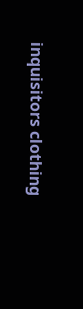inquisitors clothing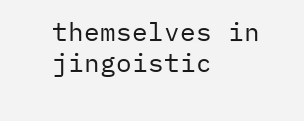themselves in jingoistic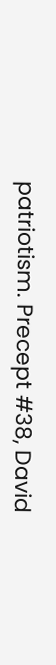patriotism. Precept #38, David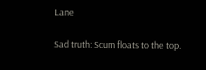Lane

Sad truth: Scum floats to the top.